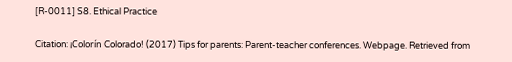[R-0011] S8. Ethical Practice

Citation: ¡Colorín Colorado! (2017) Tips for parents: Parent-teacher conferences. Webpage. Retrieved from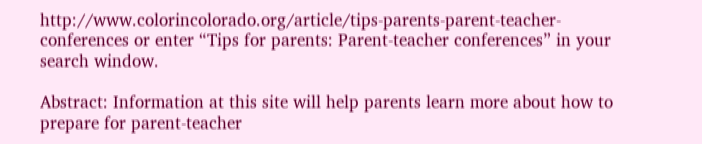http://www.colorincolorado.org/article/tips-parents-parent-teacher-conferences or enter “Tips for parents: Parent-teacher conferences” in your search window.

Abstract: Information at this site will help parents learn more about how to prepare for parent-teacher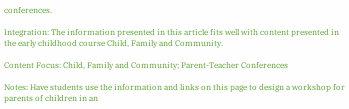conferences.

Integration: The information presented in this article fits well with content presented in the early childhood course Child, Family and Community.

Content Focus: Child, Family and Community; Parent-Teacher Conferences

Notes: Have students use the information and links on this page to design a workshop for parents of children in an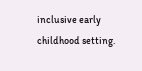inclusive early childhood setting.